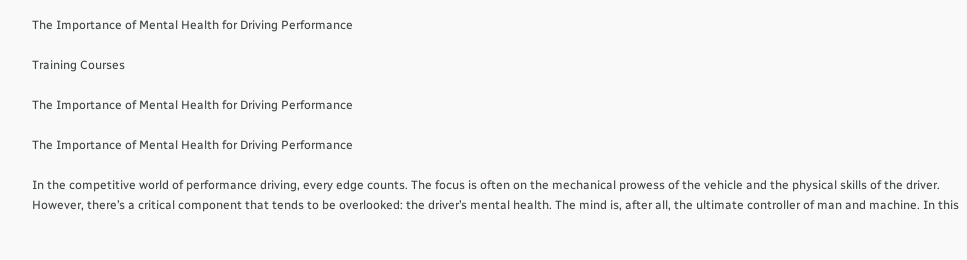The Importance of Mental Health for Driving Performance

Training Courses

The Importance of Mental Health for Driving Performance

The Importance of Mental Health for Driving Performance

In the competitive world of performance driving, every edge counts. The focus is often on the mechanical prowess of the vehicle and the physical skills of the driver. However, there’s a critical component that tends to be overlooked: the driver’s mental health. The mind is, after all, the ultimate controller of man and machine. In this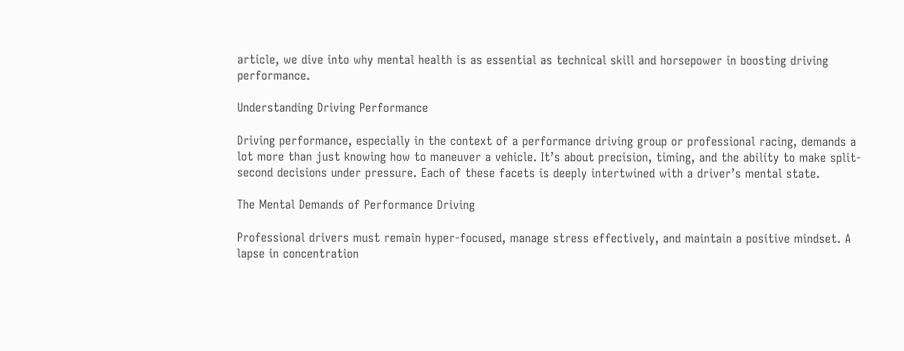article, we dive into why mental health is as essential as technical skill and horsepower in boosting driving performance.

Understanding Driving Performance

Driving performance, especially in the context of a performance driving group or professional racing, demands a lot more than just knowing how to maneuver a vehicle. It’s about precision, timing, and the ability to make split-second decisions under pressure. Each of these facets is deeply intertwined with a driver’s mental state.

The Mental Demands of Performance Driving

Professional drivers must remain hyper-focused, manage stress effectively, and maintain a positive mindset. A lapse in concentration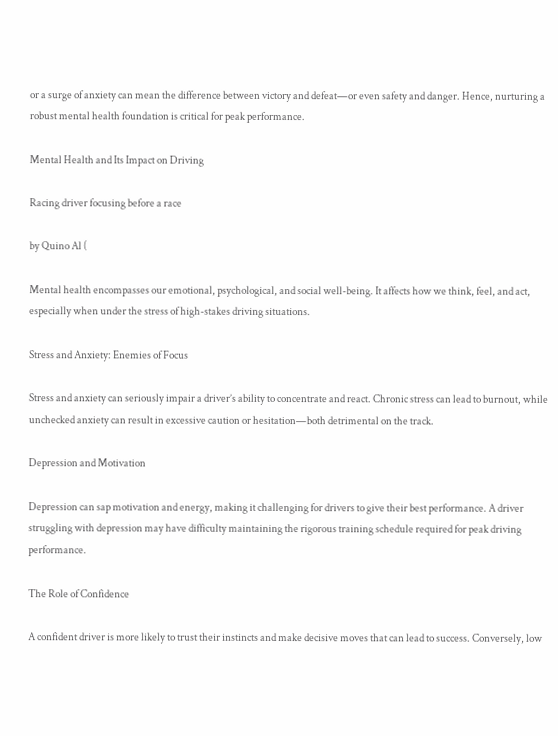or a surge of anxiety can mean the difference between victory and defeat—or even safety and danger. Hence, nurturing a robust mental health foundation is critical for peak performance.

Mental Health and Its Impact on Driving

Racing driver focusing before a race

by Quino Al (

Mental health encompasses our emotional, psychological, and social well-being. It affects how we think, feel, and act, especially when under the stress of high-stakes driving situations.

Stress and Anxiety: Enemies of Focus

Stress and anxiety can seriously impair a driver’s ability to concentrate and react. Chronic stress can lead to burnout, while unchecked anxiety can result in excessive caution or hesitation—both detrimental on the track.

Depression and Motivation

Depression can sap motivation and energy, making it challenging for drivers to give their best performance. A driver struggling with depression may have difficulty maintaining the rigorous training schedule required for peak driving performance.

The Role of Confidence

A confident driver is more likely to trust their instincts and make decisive moves that can lead to success. Conversely, low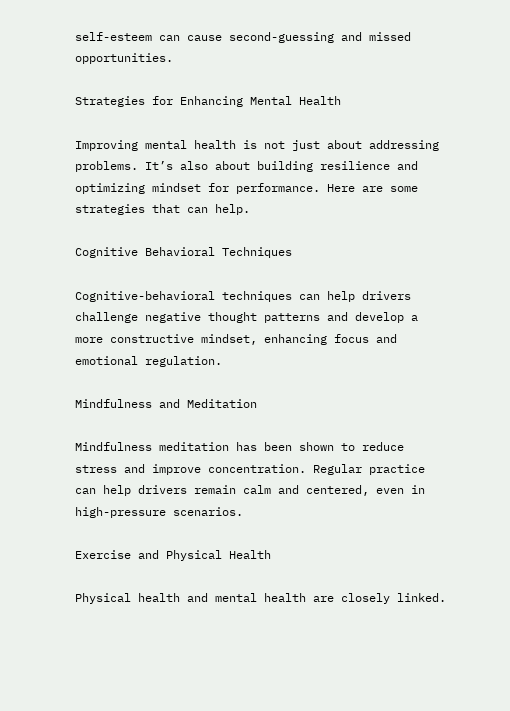self-esteem can cause second-guessing and missed opportunities.

Strategies for Enhancing Mental Health

Improving mental health is not just about addressing problems. It’s also about building resilience and optimizing mindset for performance. Here are some strategies that can help.

Cognitive Behavioral Techniques

Cognitive-behavioral techniques can help drivers challenge negative thought patterns and develop a more constructive mindset, enhancing focus and emotional regulation.

Mindfulness and Meditation

Mindfulness meditation has been shown to reduce stress and improve concentration. Regular practice can help drivers remain calm and centered, even in high-pressure scenarios.

Exercise and Physical Health

Physical health and mental health are closely linked.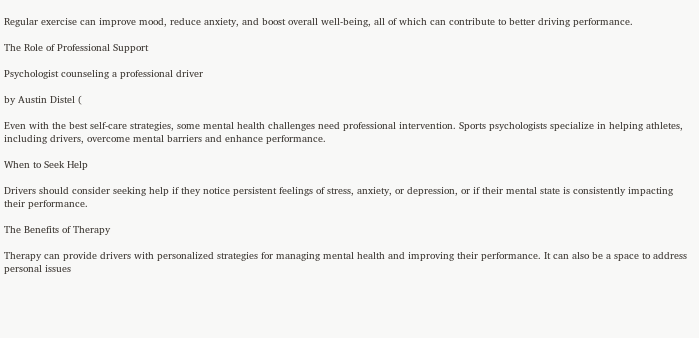Regular exercise can improve mood, reduce anxiety, and boost overall well-being, all of which can contribute to better driving performance.

The Role of Professional Support

Psychologist counseling a professional driver

by Austin Distel (

Even with the best self-care strategies, some mental health challenges need professional intervention. Sports psychologists specialize in helping athletes, including drivers, overcome mental barriers and enhance performance.

When to Seek Help

Drivers should consider seeking help if they notice persistent feelings of stress, anxiety, or depression, or if their mental state is consistently impacting their performance.

The Benefits of Therapy

Therapy can provide drivers with personalized strategies for managing mental health and improving their performance. It can also be a space to address personal issues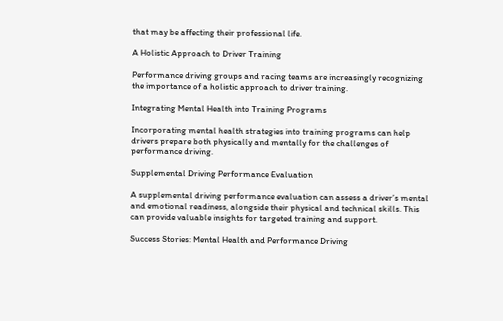that may be affecting their professional life.

A Holistic Approach to Driver Training

Performance driving groups and racing teams are increasingly recognizing the importance of a holistic approach to driver training.

Integrating Mental Health into Training Programs

Incorporating mental health strategies into training programs can help drivers prepare both physically and mentally for the challenges of performance driving.

Supplemental Driving Performance Evaluation

A supplemental driving performance evaluation can assess a driver’s mental and emotional readiness, alongside their physical and technical skills. This can provide valuable insights for targeted training and support.

Success Stories: Mental Health and Performance Driving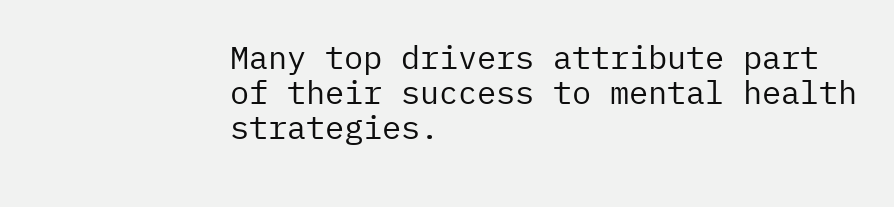Many top drivers attribute part of their success to mental health strategies.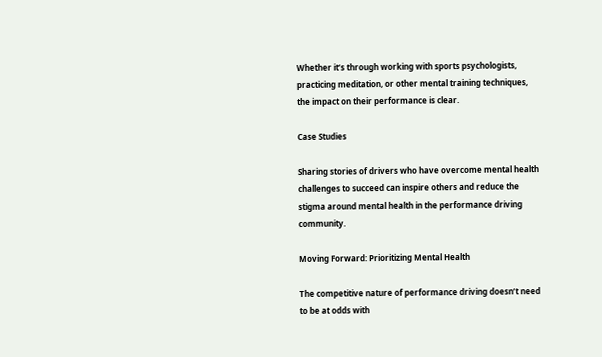Whether it’s through working with sports psychologists, practicing meditation, or other mental training techniques, the impact on their performance is clear.

Case Studies

Sharing stories of drivers who have overcome mental health challenges to succeed can inspire others and reduce the stigma around mental health in the performance driving community.

Moving Forward: Prioritizing Mental Health

The competitive nature of performance driving doesn’t need to be at odds with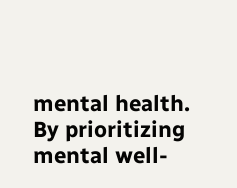mental health. By prioritizing mental well-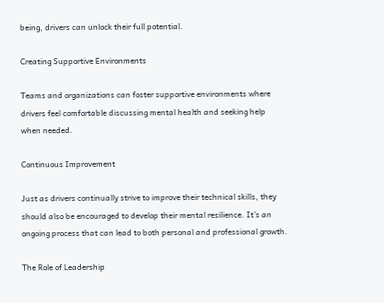being, drivers can unlock their full potential.

Creating Supportive Environments

Teams and organizations can foster supportive environments where drivers feel comfortable discussing mental health and seeking help when needed.

Continuous Improvement

Just as drivers continually strive to improve their technical skills, they should also be encouraged to develop their mental resilience. It’s an ongoing process that can lead to both personal and professional growth.

The Role of Leadership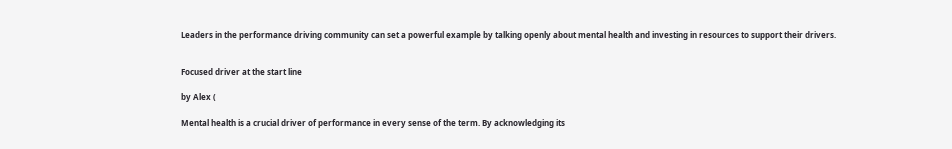Leaders in the performance driving community can set a powerful example by talking openly about mental health and investing in resources to support their drivers.


Focused driver at the start line

by Alex (

Mental health is a crucial driver of performance in every sense of the term. By acknowledging its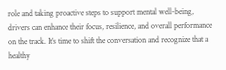role and taking proactive steps to support mental well-being, drivers can enhance their focus, resilience, and overall performance on the track. It’s time to shift the conversation and recognize that a healthy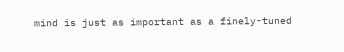mind is just as important as a finely-tuned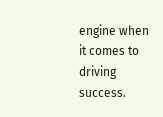engine when it comes to driving success.